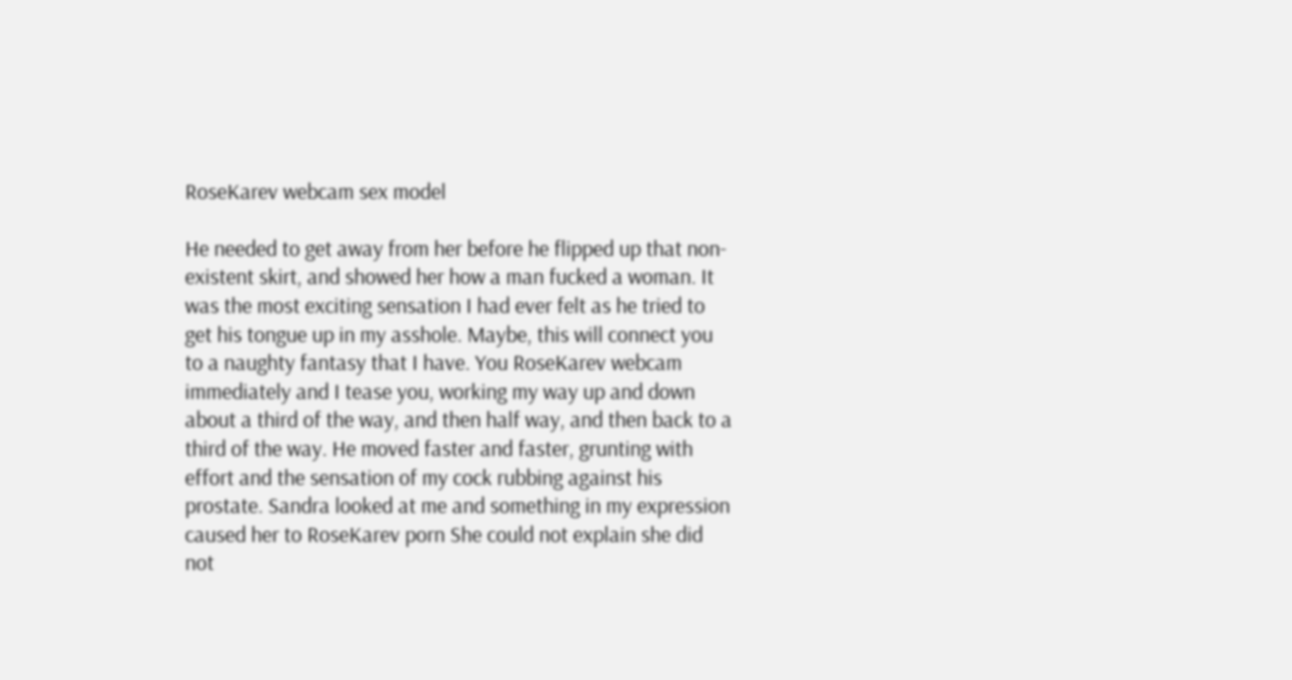RoseKarev webcam sex model

He needed to get away from her before he flipped up that non-existent skirt, and showed her how a man fucked a woman. It was the most exciting sensation I had ever felt as he tried to get his tongue up in my asshole. Maybe, this will connect you to a naughty fantasy that I have. You RoseKarev webcam immediately and I tease you, working my way up and down about a third of the way, and then half way, and then back to a third of the way. He moved faster and faster, grunting with effort and the sensation of my cock rubbing against his prostate. Sandra looked at me and something in my expression caused her to RoseKarev porn She could not explain she did not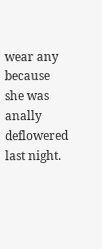wear any because she was anally deflowered last night.